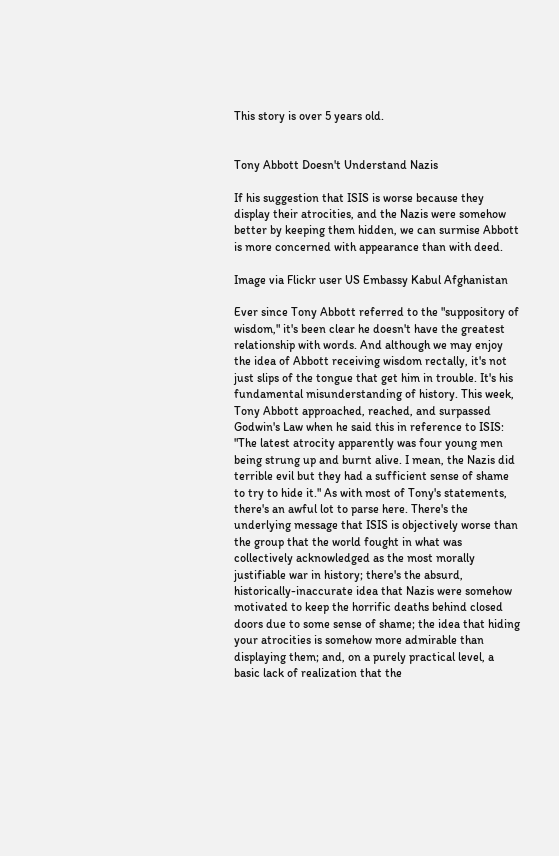This story is over 5 years old.


Tony Abbott Doesn't Understand Nazis

If his suggestion that ISIS is worse because they display their atrocities, and the Nazis were somehow better by keeping them hidden, we can surmise Abbott is more concerned with appearance than with deed.

Image via Flickr user US Embassy Kabul Afghanistan

Ever since Tony Abbott referred to the "suppository of wisdom," it's been clear he doesn't have the greatest relationship with words. And although we may enjoy the idea of Abbott receiving wisdom rectally, it's not just slips of the tongue that get him in trouble. It's his fundamental misunderstanding of history. This week, Tony Abbott approached, reached, and surpassed Godwin's Law when he said this in reference to ISIS: "The latest atrocity apparently was four young men being strung up and burnt alive. I mean, the Nazis did terrible evil but they had a sufficient sense of shame to try to hide it." As with most of Tony's statements, there's an awful lot to parse here. There's the underlying message that ISIS is objectively worse than the group that the world fought in what was collectively acknowledged as the most morally justifiable war in history; there's the absurd, historically-inaccurate idea that Nazis were somehow motivated to keep the horrific deaths behind closed doors due to some sense of shame; the idea that hiding your atrocities is somehow more admirable than displaying them; and, on a purely practical level, a basic lack of realization that the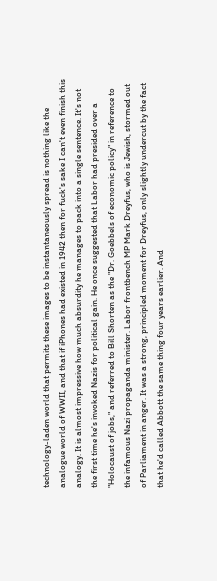technology-laden world that permits these images to be instantaneously spread is nothing like the analogue world of WWII, and that if iPhones had existed in 1942 then for fuck's sake I can't even finish this analogy. It is almost impressive how much absurdity he manages to pack into a single sentence. It's not the first time he's invoked Nazis for political gain. He once suggested that Labor had presided over a "Holocaust of jobs," and referred to Bill Shorten as the "Dr. Goebbels of economic policy" in reference to the infamous Nazi propaganda minister. Labor frontbench MP Mark Dreyfus, who is Jewish, stormed out of Parliament in anger. It was a strong, principled moment for Dreyfus, only slightly undercut by the fact that he'd called Abbott the same thing four years earlier. And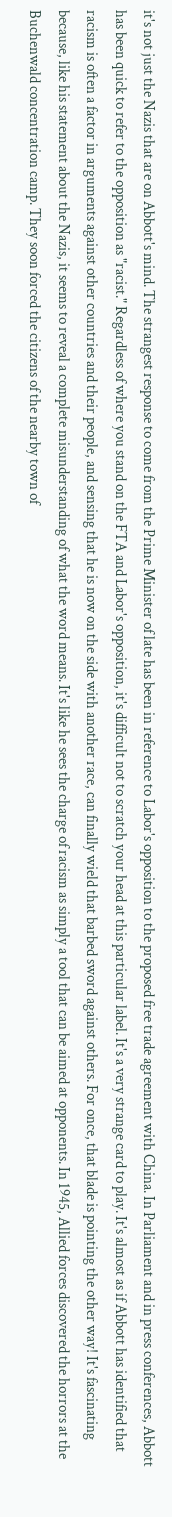it's not just the Nazis that are on Abbott's mind. The strangest response to come from the Prime Minister of late has been in reference to Labor's opposition to the proposed free trade agreement with China. In Parliament and in press conferences, Abbott has been quick to refer to the opposition as "racist." Regardless of where you stand on the FTA and Labor's opposition, it's difficult not to scratch your head at this particular label. It's a very strange card to play. It's almost as if Abbott has identified that racism is often a factor in arguments against other countries and their people, and sensing that he is now on the side with another race, can finally wield that barbed sword against others. For once, that blade is pointing the other way! It's fascinating because, like his statement about the Nazis, it seems to reveal a complete misunderstanding of what the word means. It's like he sees the charge of racism as simply a tool that can be aimed at opponents. In 1945, Allied forces discovered the horrors at the Buchenwald concentration camp. They soon forced the citizens of the nearby town of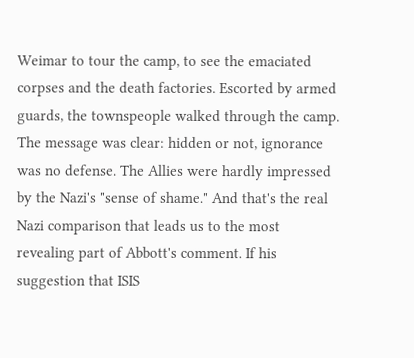Weimar to tour the camp, to see the emaciated corpses and the death factories. Escorted by armed guards, the townspeople walked through the camp. The message was clear: hidden or not, ignorance was no defense. The Allies were hardly impressed by the Nazi's "sense of shame." And that's the real Nazi comparison that leads us to the most revealing part of Abbott's comment. If his suggestion that ISIS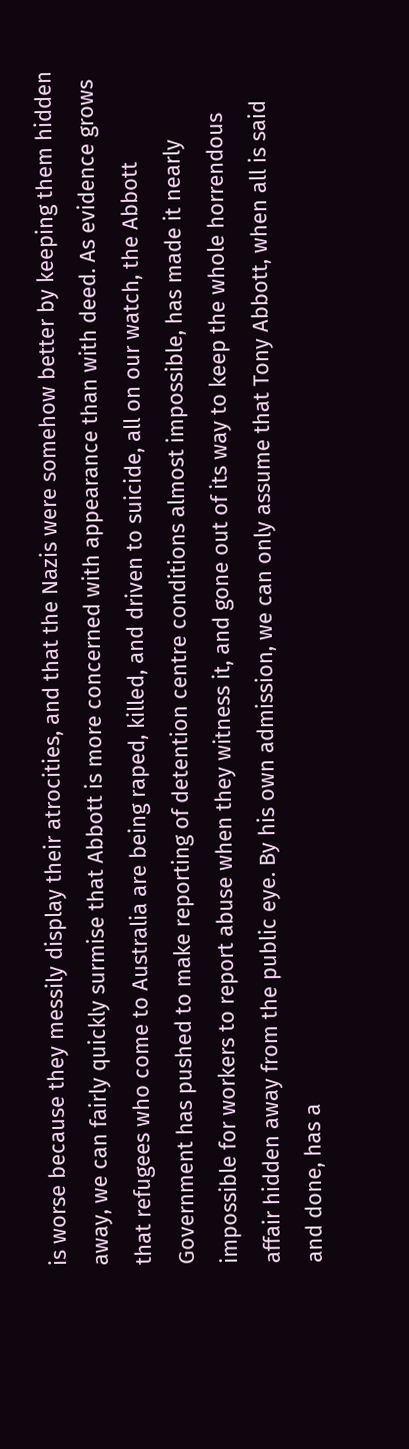is worse because they messily display their atrocities, and that the Nazis were somehow better by keeping them hidden away, we can fairly quickly surmise that Abbott is more concerned with appearance than with deed. As evidence grows that refugees who come to Australia are being raped, killed, and driven to suicide, all on our watch, the Abbott Government has pushed to make reporting of detention centre conditions almost impossible, has made it nearly impossible for workers to report abuse when they witness it, and gone out of its way to keep the whole horrendous affair hidden away from the public eye. By his own admission, we can only assume that Tony Abbott, when all is said and done, has a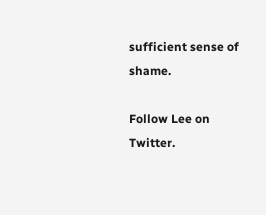sufficient sense of shame.

Follow Lee on Twitter.